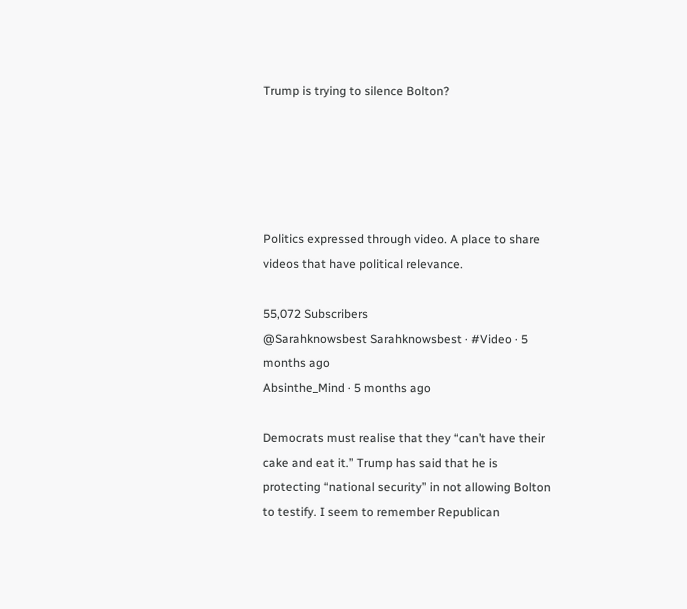Trump is trying to silence Bolton?





Politics expressed through video. A place to share videos that have political relevance.

55,072 Subscribers
@Sarahknowsbest Sarahknowsbest · #Video · 5 months ago
Absinthe_Mind · 5 months ago

Democrats must realise that they “can’t have their cake and eat it.” Trump has said that he is protecting “national security” in not allowing Bolton to testify. I seem to remember Republican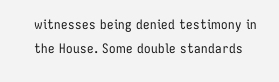witnesses being denied testimony in the House. Some double standards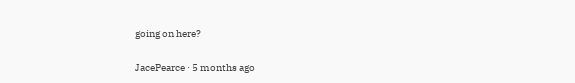going on here?

JacePearce · 5 months ago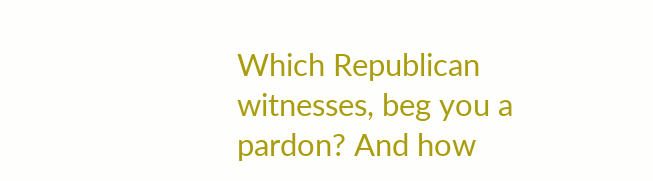Which Republican witnesses, beg you a pardon? And how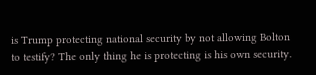is Trump protecting national security by not allowing Bolton to testify? The only thing he is protecting is his own security.